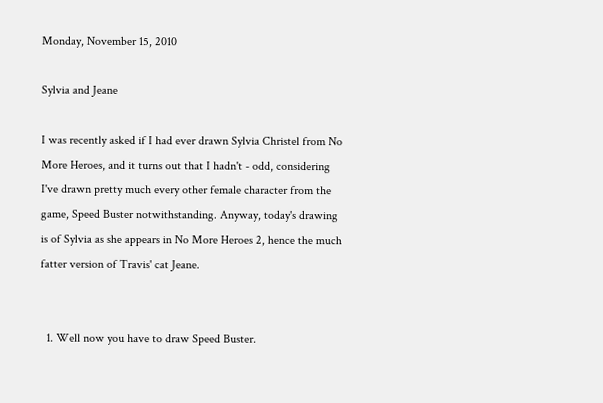Monday, November 15, 2010

Sylvia and Jeane

I was recently asked if I had ever drawn Sylvia Christel from No More Heroes, and it turns out that I hadn't - odd, considering I've drawn pretty much every other female character from the game, Speed Buster notwithstanding. Anyway, today's drawing is of Sylvia as she appears in No More Heroes 2, hence the much fatter version of Travis' cat Jeane.


  1. Well now you have to draw Speed Buster.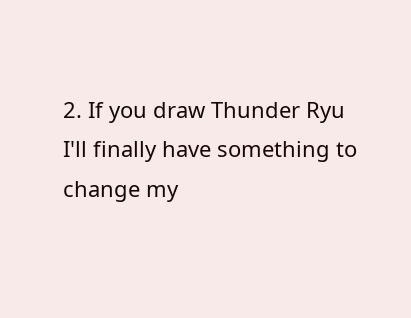2. If you draw Thunder Ryu I'll finally have something to change my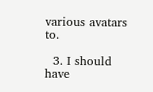various avatars to.

  3. I should have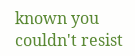known you couldn't resist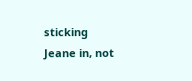sticking Jeane in, not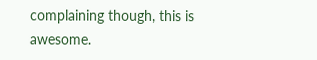complaining though, this is awesome.